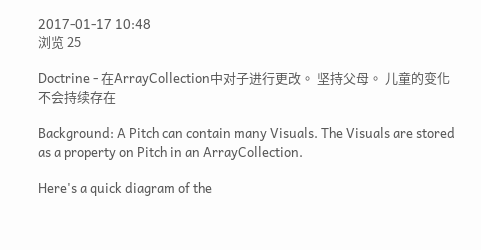2017-01-17 10:48
浏览 25

Doctrine - 在ArrayCollection中对子进行更改。 坚持父母。 儿童的变化不会持续存在

Background: A Pitch can contain many Visuals. The Visuals are stored as a property on Pitch in an ArrayCollection.

Here's a quick diagram of the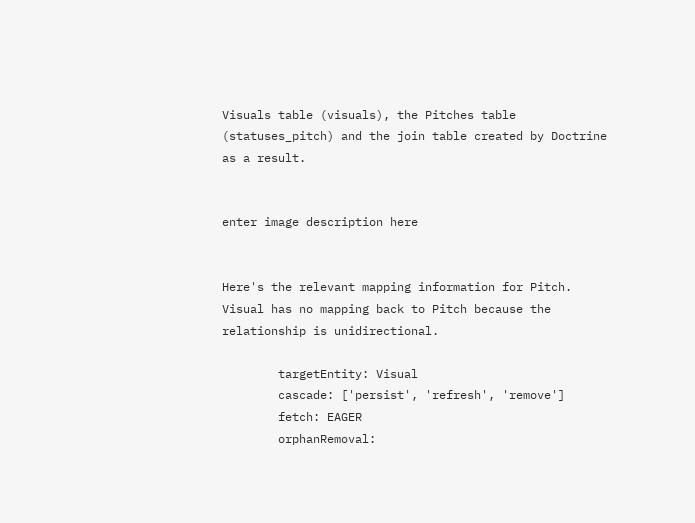Visuals table (visuals), the Pitches table (statuses_pitch) and the join table created by Doctrine as a result.


enter image description here


Here's the relevant mapping information for Pitch. Visual has no mapping back to Pitch because the relationship is unidirectional.

        targetEntity: Visual
        cascade: ['persist', 'refresh', 'remove']
        fetch: EAGER
        orphanRemoval: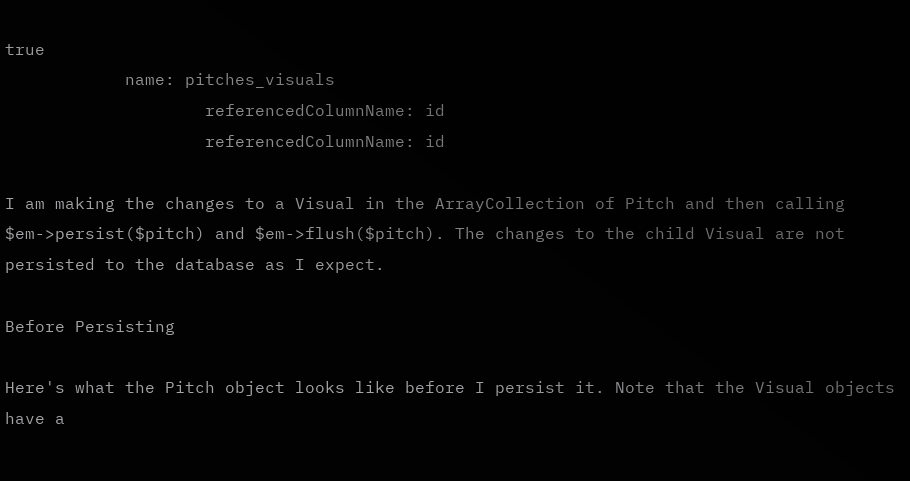true
            name: pitches_visuals
                    referencedColumnName: id
                    referencedColumnName: id

I am making the changes to a Visual in the ArrayCollection of Pitch and then calling $em->persist($pitch) and $em->flush($pitch). The changes to the child Visual are not persisted to the database as I expect.

Before Persisting

Here's what the Pitch object looks like before I persist it. Note that the Visual objects have a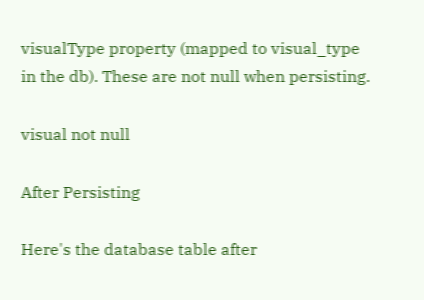visualType property (mapped to visual_type in the db). These are not null when persisting.

visual not null

After Persisting

Here's the database table after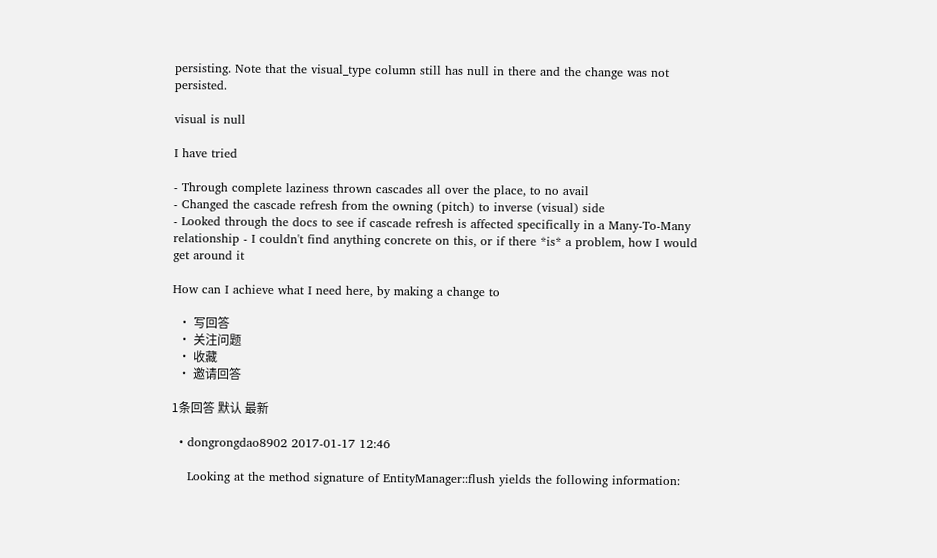persisting. Note that the visual_type column still has null in there and the change was not persisted.

visual is null

I have tried

- Through complete laziness thrown cascades all over the place, to no avail
- Changed the cascade refresh from the owning (pitch) to inverse (visual) side
- Looked through the docs to see if cascade refresh is affected specifically in a Many-To-Many relationship - I couldn't find anything concrete on this, or if there *is* a problem, how I would get around it

How can I achieve what I need here, by making a change to

  • 写回答
  • 关注问题
  • 收藏
  • 邀请回答

1条回答 默认 最新

  • dongrongdao8902 2017-01-17 12:46

    Looking at the method signature of EntityManager::flush yields the following information: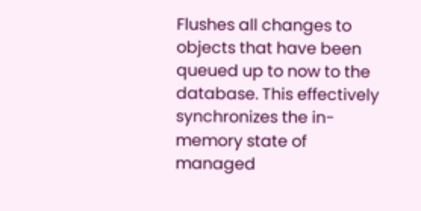Flushes all changes to objects that have been queued up to now to the database. This effectively synchronizes the in-memory state of managed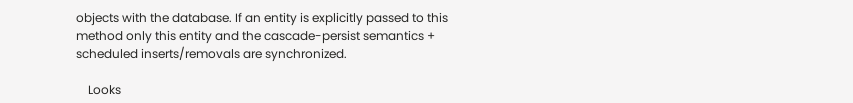objects with the database. If an entity is explicitly passed to this method only this entity and the cascade-persist semantics + scheduled inserts/removals are synchronized.

    Looks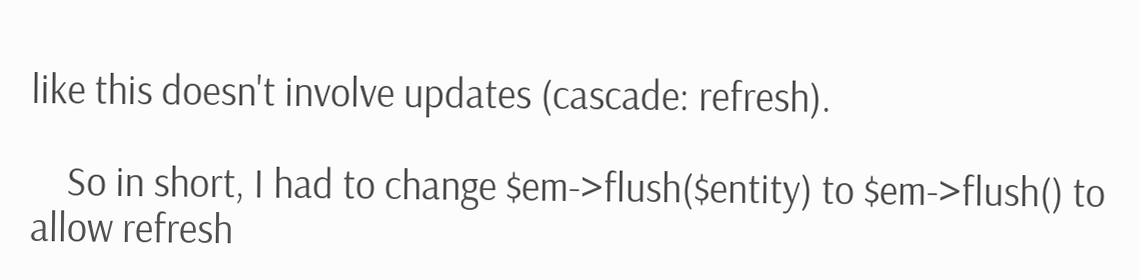like this doesn't involve updates (cascade: refresh).

    So in short, I had to change $em->flush($entity) to $em->flush() to allow refresh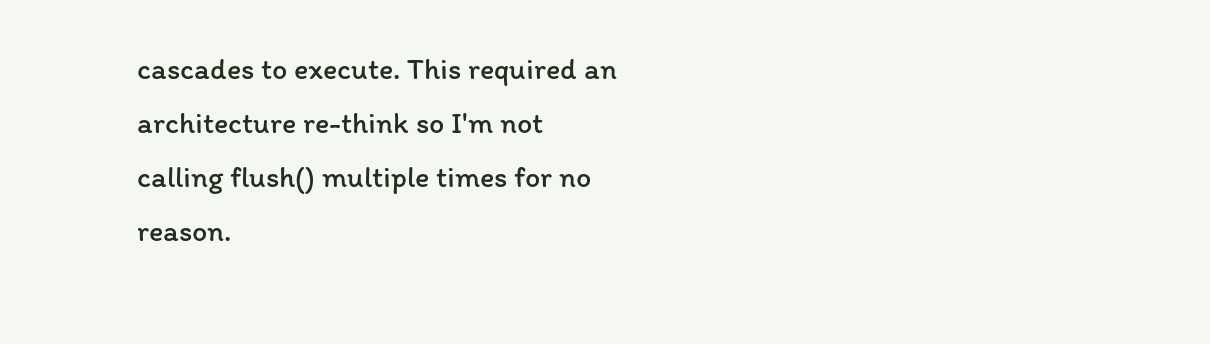cascades to execute. This required an architecture re-think so I'm not calling flush() multiple times for no reason.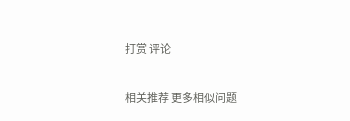打赏 评论

相关推荐 更多相似问题